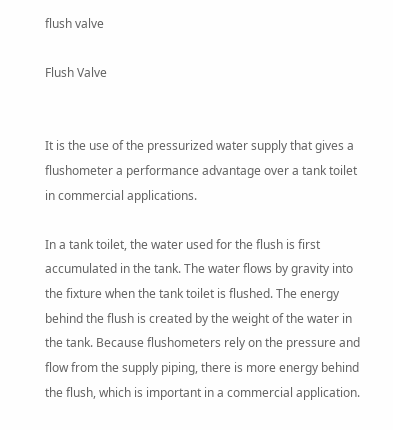flush valve

Flush Valve


It is the use of the pressurized water supply that gives a flushometer a performance advantage over a tank toilet in commercial applications.

In a tank toilet, the water used for the flush is first accumulated in the tank. The water flows by gravity into the fixture when the tank toilet is flushed. The energy behind the flush is created by the weight of the water in the tank. Because flushometers rely on the pressure and flow from the supply piping, there is more energy behind the flush, which is important in a commercial application.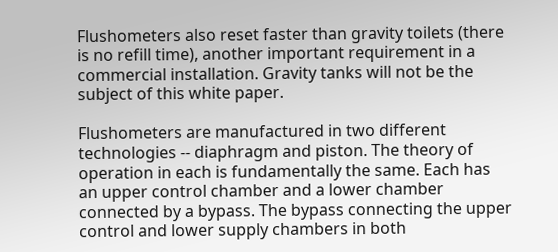Flushometers also reset faster than gravity toilets (there is no refill time), another important requirement in a commercial installation. Gravity tanks will not be the subject of this white paper.

Flushometers are manufactured in two different technologies -- diaphragm and piston. The theory of operation in each is fundamentally the same. Each has an upper control chamber and a lower chamber connected by a bypass. The bypass connecting the upper control and lower supply chambers in both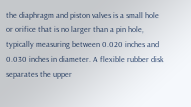the diaphragm and piston valves is a small hole or orifice that is no larger than a pin hole, typically measuring between 0.020 inches and 0.030 inches in diameter. A flexible rubber disk separates the upper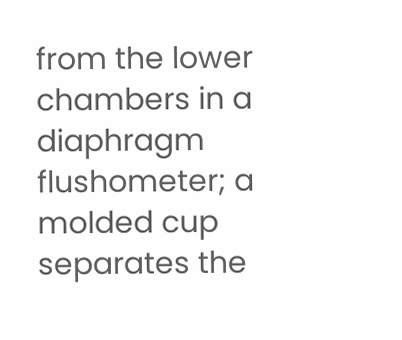from the lower chambers in a diaphragm flushometer; a molded cup separates the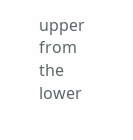upper from the lower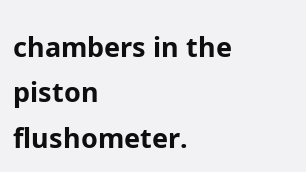chambers in the piston flushometer.